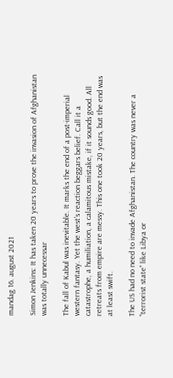mandag 16. august 2021

Simon Jenkins: It has taken 20 years to prove the invasion of Afghanistan was totally unnecessar

The fall of Kabul was inevitable. It marks the end of a post-imperial western fantasy. Yet the west’s reaction beggars belief. Call it a catastrophe, a humiliation, a calamitous mistake, if it sounds good. All retreats from empire are messy. This one took 20 years, but the end was at least swift.

The US had no need to invade Afghanistan. The country was never a “terrorist state” like Libya or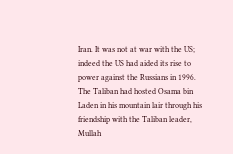Iran. It was not at war with the US; indeed the US had aided its rise to power against the Russians in 1996. The Taliban had hosted Osama bin Laden in his mountain lair through his friendship with the Taliban leader, Mullah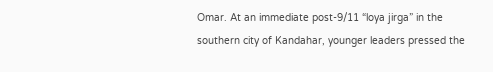Omar. At an immediate post-9/11 “loya jirga” in the southern city of Kandahar, younger leaders pressed the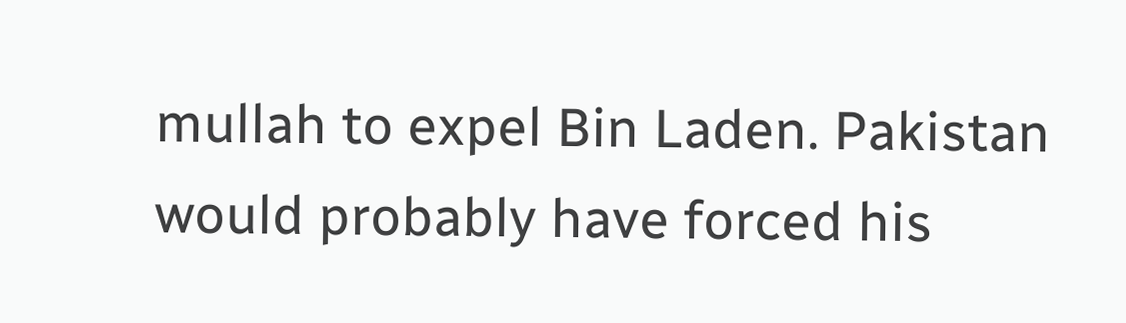mullah to expel Bin Laden. Pakistan would probably have forced his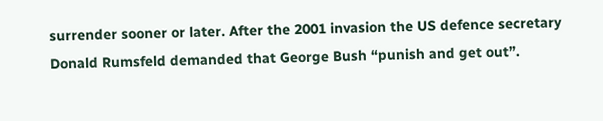surrender sooner or later. After the 2001 invasion the US defence secretary Donald Rumsfeld demanded that George Bush “punish and get out”.